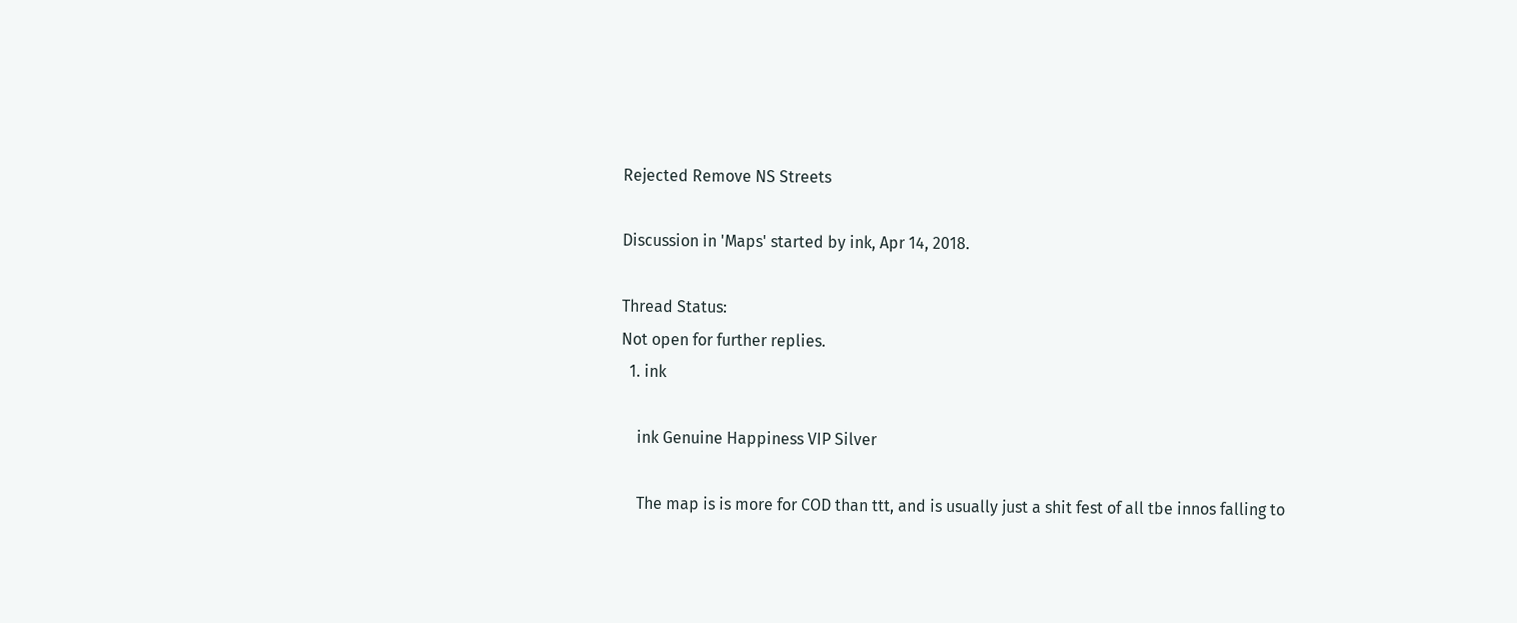Rejected Remove NS Streets

Discussion in 'Maps' started by ink, Apr 14, 2018.

Thread Status:
Not open for further replies.
  1. ink

    ink Genuine Happiness VIP Silver

    The map is is more for COD than ttt, and is usually just a shit fest of all tbe innos falling to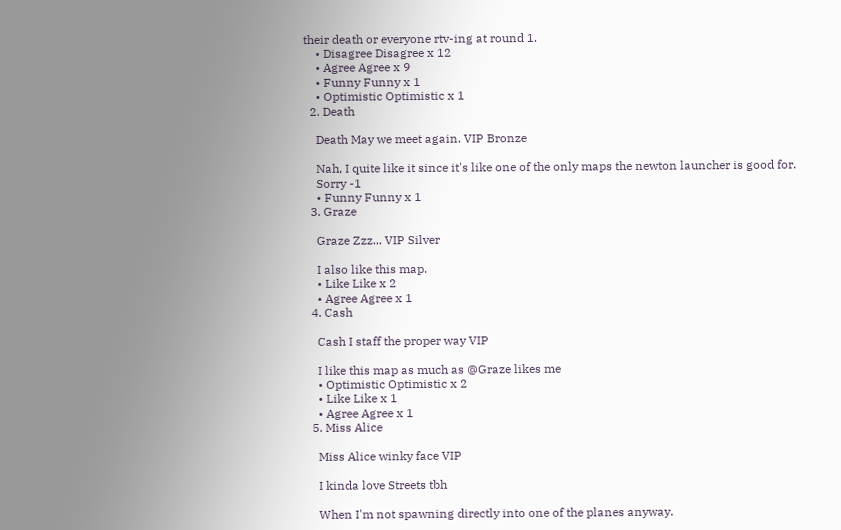their death or everyone rtv-ing at round 1.
    • Disagree Disagree x 12
    • Agree Agree x 9
    • Funny Funny x 1
    • Optimistic Optimistic x 1
  2. Death

    Death May we meet again. VIP Bronze

    Nah, I quite like it since it's like one of the only maps the newton launcher is good for.
    Sorry -1
    • Funny Funny x 1
  3. Graze

    Graze Zzz... VIP Silver

    I also like this map.
    • Like Like x 2
    • Agree Agree x 1
  4. Cash

    Cash I staff the proper way VIP

    I like this map as much as @Graze likes me
    • Optimistic Optimistic x 2
    • Like Like x 1
    • Agree Agree x 1
  5. Miss Alice

    Miss Alice winky face VIP

    I kinda love Streets tbh

    When I'm not spawning directly into one of the planes anyway.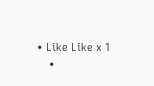• Like Like x 1
    •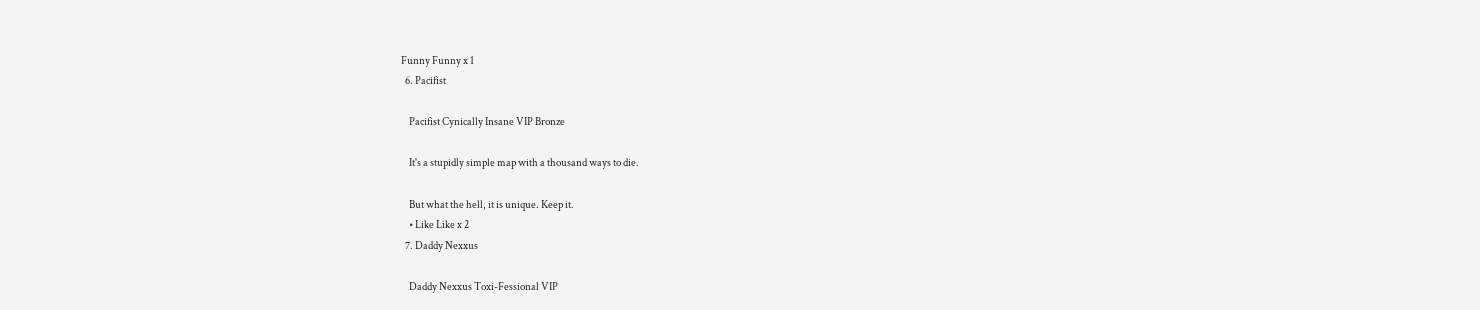Funny Funny x 1
  6. Pacifist

    Pacifist Cynically Insane VIP Bronze

    It's a stupidly simple map with a thousand ways to die.

    But what the hell, it is unique. Keep it.
    • Like Like x 2
  7. Daddy Nexxus

    Daddy Nexxus Toxi-Fessional VIP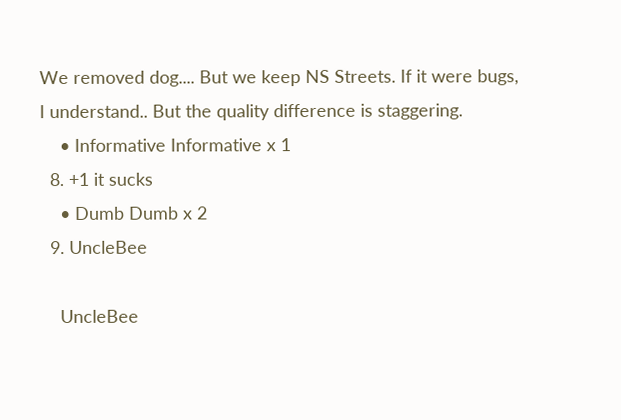We removed dog.... But we keep NS Streets. If it were bugs, I understand.. But the quality difference is staggering.
    • Informative Informative x 1
  8. +1 it sucks
    • Dumb Dumb x 2
  9. UncleBee

    UncleBee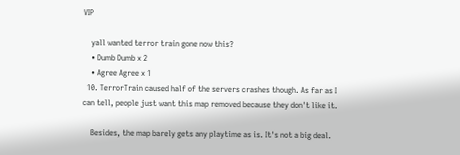VIP

    yall wanted terror train gone now this?
    • Dumb Dumb x 2
    • Agree Agree x 1
  10. TerrorTrain caused half of the servers crashes though. As far as I can tell, people just want this map removed because they don't like it.

    Besides, the map barely gets any playtime as is. It's not a big deal.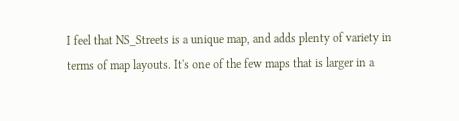I feel that NS_Streets is a unique map, and adds plenty of variety in terms of map layouts. It's one of the few maps that is larger in a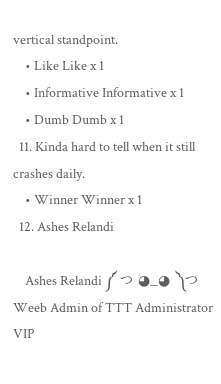vertical standpoint.
    • Like Like x 1
    • Informative Informative x 1
    • Dumb Dumb x 1
  11. Kinda hard to tell when it still crashes daily.
    • Winner Winner x 1
  12. Ashes Relandi

    Ashes Relandi ༼ つ ◕_◕ ༽つ Weeb Admin of TTT Administrator VIP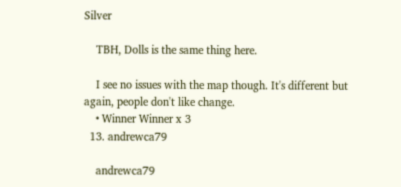Silver

    TBH, Dolls is the same thing here.

    I see no issues with the map though. It's different but again, people don't like change.
    • Winner Winner x 3
  13. andrewca79

    andrewca79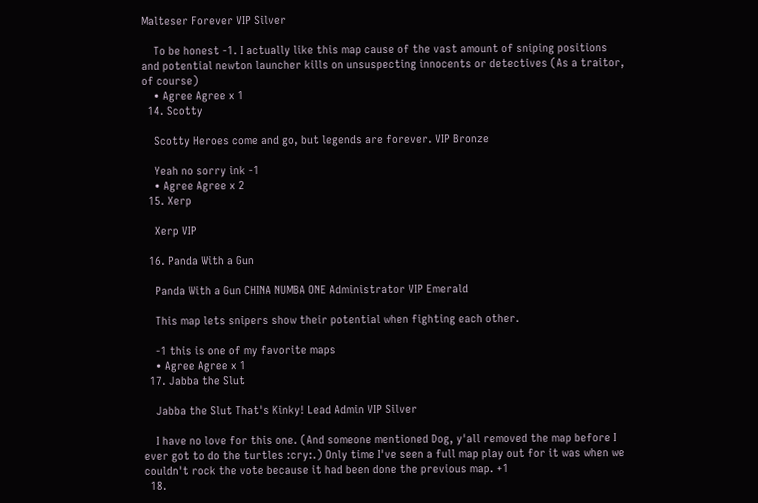Malteser Forever VIP Silver

    To be honest -1. I actually like this map cause of the vast amount of sniping positions and potential newton launcher kills on unsuspecting innocents or detectives (As a traitor, of course)
    • Agree Agree x 1
  14. Scotty

    Scotty Heroes come and go, but legends are forever. VIP Bronze

    Yeah no sorry ink -1
    • Agree Agree x 2
  15. Xerp

    Xerp VIP

  16. Panda With a Gun

    Panda With a Gun CHINA NUMBA ONE Administrator VIP Emerald

    This map lets snipers show their potential when fighting each other.

    -1 this is one of my favorite maps
    • Agree Agree x 1
  17. Jabba the Slut

    Jabba the Slut That's Kinky! Lead Admin VIP Silver

    I have no love for this one. (And someone mentioned Dog, y'all removed the map before I ever got to do the turtles :cry:.) Only time I've seen a full map play out for it was when we couldn't rock the vote because it had been done the previous map. +1
  18.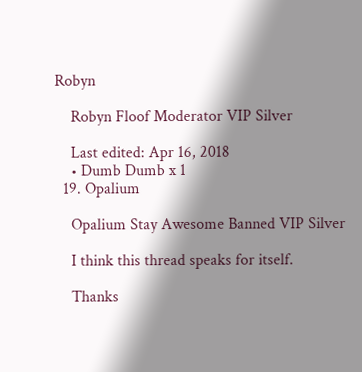Robyn

    Robyn Floof Moderator VIP Silver

    Last edited: Apr 16, 2018
    • Dumb Dumb x 1
  19. Opalium

    Opalium Stay Awesome Banned VIP Silver

    I think this thread speaks for itself.

    Thanks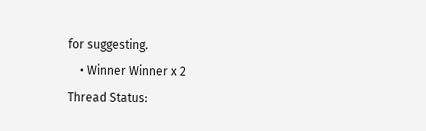for suggesting.
    • Winner Winner x 2
Thread Status: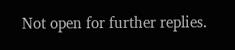Not open for further replies.